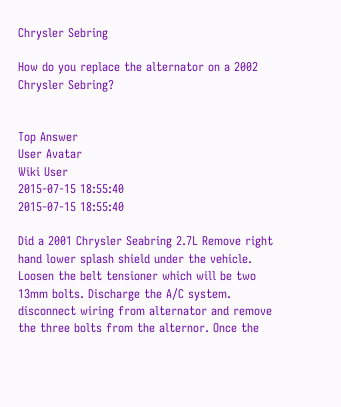Chrysler Sebring

How do you replace the alternator on a 2002 Chrysler Sebring?


Top Answer
User Avatar
Wiki User
2015-07-15 18:55:40
2015-07-15 18:55:40

Did a 2001 Chrysler Seabring 2.7L Remove right hand lower splash shield under the vehicle. Loosen the belt tensioner which will be two 13mm bolts. Discharge the A/C system. disconnect wiring from alternator and remove the three bolts from the alternor. Once the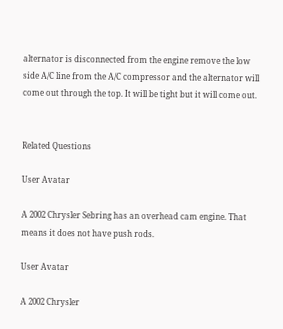alternator is disconnected from the engine remove the low side A/C line from the A/C compressor and the alternator will come out through the top. It will be tight but it will come out.


Related Questions

User Avatar

A 2002 Chrysler Sebring has an overhead cam engine. That means it does not have push rods.

User Avatar

A 2002 Chrysler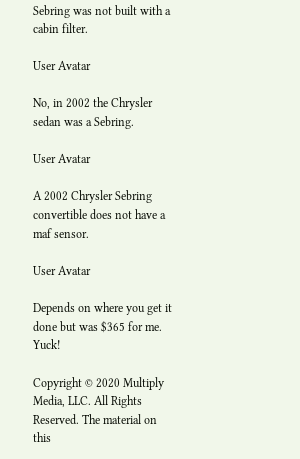Sebring was not built with a cabin filter.

User Avatar

No, in 2002 the Chrysler sedan was a Sebring.

User Avatar

A 2002 Chrysler Sebring convertible does not have a maf sensor.

User Avatar

Depends on where you get it done but was $365 for me. Yuck!

Copyright © 2020 Multiply Media, LLC. All Rights Reserved. The material on this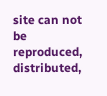site can not be reproduced, distributed,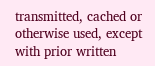transmitted, cached or otherwise used, except with prior written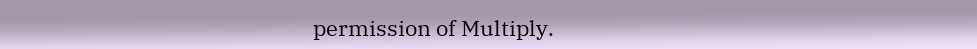permission of Multiply.